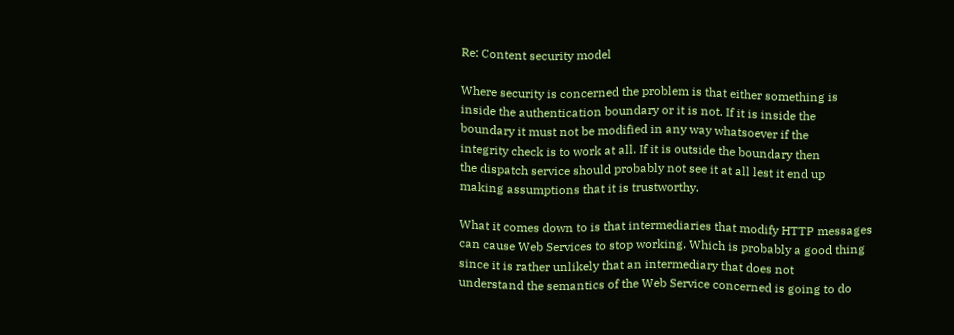Re: Content security model

Where security is concerned the problem is that either something is
inside the authentication boundary or it is not. If it is inside the
boundary it must not be modified in any way whatsoever if the
integrity check is to work at all. If it is outside the boundary then
the dispatch service should probably not see it at all lest it end up
making assumptions that it is trustworthy.

What it comes down to is that intermediaries that modify HTTP messages
can cause Web Services to stop working. Which is probably a good thing
since it is rather unlikely that an intermediary that does not
understand the semantics of the Web Service concerned is going to do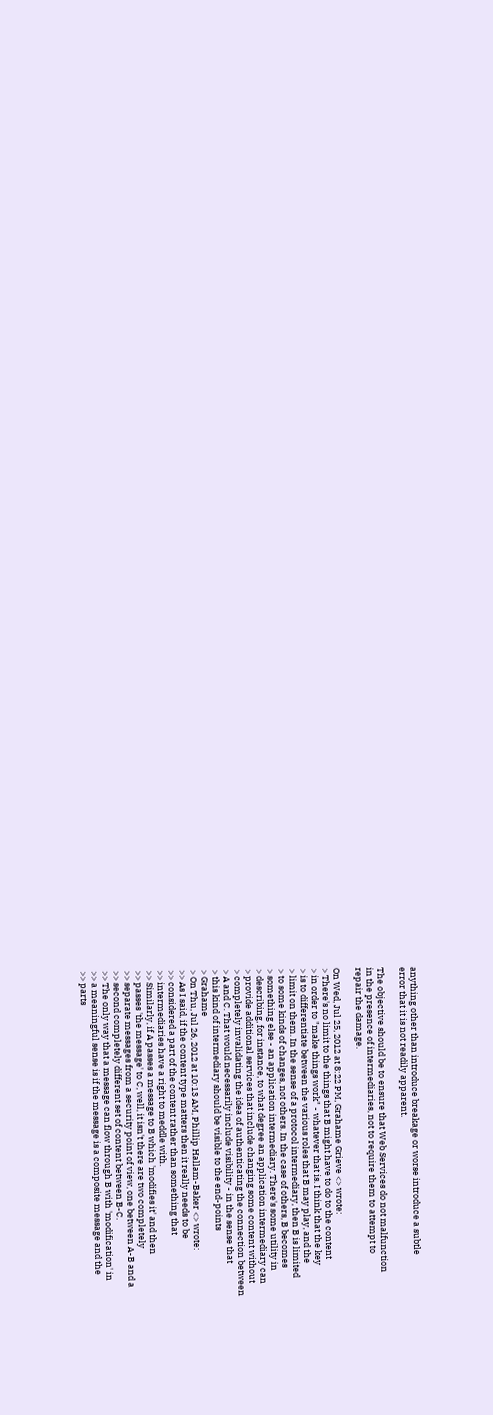anything other than introduce breakage or worse introduce a subtle
error that it is not readily apparent.

The objective should be to ensure that Web Services do not malfunction
in the presence of intermediaries, not to require them to attempt to
repair the damage.

On Wed, Jul 25, 2012 at 8:22 PM, Grahame Grieve <> wrote:
> There's no limit to the things that B might have to do to the content
> in order to "make things work" - whatever that is. I think that the key
> is to differentiate between the various roles that B may play, and the
> limit on them. In the sense of a protocol intermediary, then B is limited
> to some kinds of changes, not others. In the case of others, B becomes
> something else - an application intermediary. There's some utility in
> describing, for instance, to what degree an application intermediary can
> provide additional services that include changing some content without
> completely invalidating the idea of authenticating the connection between
> A and C. That would necessarily include visibility - in the sense that
> this kind of intermediary should be visible to the end-points
> Grahame
> On Thu, Jul 26, 2012 at 10:13 AM, Phillip Hallam-Baker <> wrote:
>> As I said, if the content type matters then it really needs to be
>> considered a part of the content rather than something that
>> intermediaries have a right to meddle with.
>> Similarly, if A passes a message to B which 'modifies it' and then
>> passes 'the message' to C, well, it isn't there are two completely
>> separate messages from a security point of view, one between A-B and a
>> second completely different set of content between B-C.
>> The only way that a message can flow through B with 'modification' in
>> a meaningful sense is if the message is a composite message and the
>> parts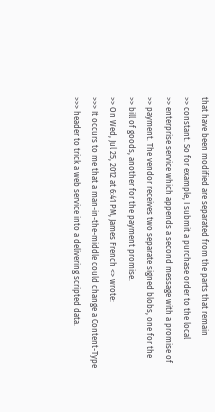that have been modified are separated from the parts that remain
>> constant. So for example, I submit a purchase order to the local
>> enterprise service which appends a second message with a promise of
>> payment. The vendor receives two separate signed blobs, one for the
>> bill of goods, another for the payment promise.
>> On Wed, Jul 25, 2012 at 6:41 PM, James French <> wrote:
>>> It occurs to me that a man-in-the-middle could change a Content-Type
>>> header to trick a web service into a delivering scripted data.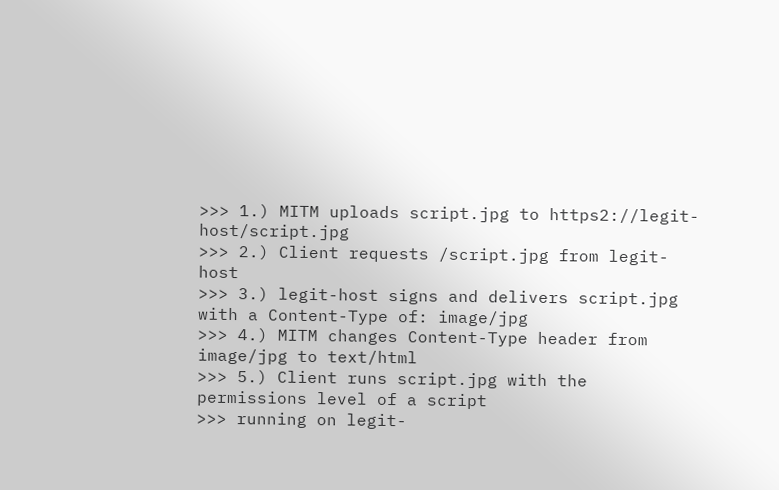>>> 1.) MITM uploads script.jpg to https2://legit-host/script.jpg
>>> 2.) Client requests /script.jpg from legit-host
>>> 3.) legit-host signs and delivers script.jpg with a Content-Type of: image/jpg
>>> 4.) MITM changes Content-Type header from image/jpg to text/html
>>> 5.) Client runs script.jpg with the permissions level of a script
>>> running on legit-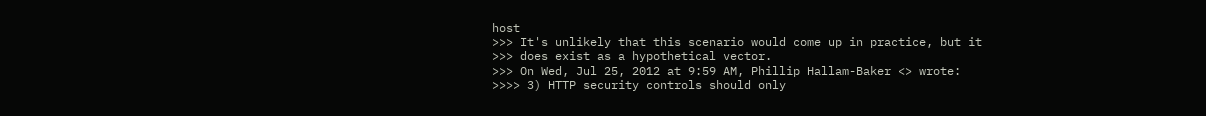host
>>> It's unlikely that this scenario would come up in practice, but it
>>> does exist as a hypothetical vector.
>>> On Wed, Jul 25, 2012 at 9:59 AM, Phillip Hallam-Baker <> wrote:
>>>> 3) HTTP security controls should only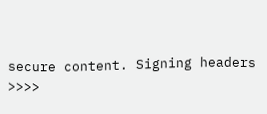secure content. Signing headers
>>>>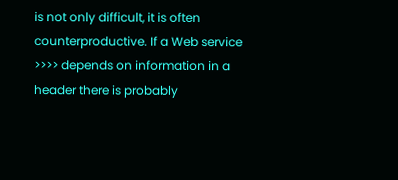is not only difficult, it is often counterproductive. If a Web service
>>>> depends on information in a header there is probably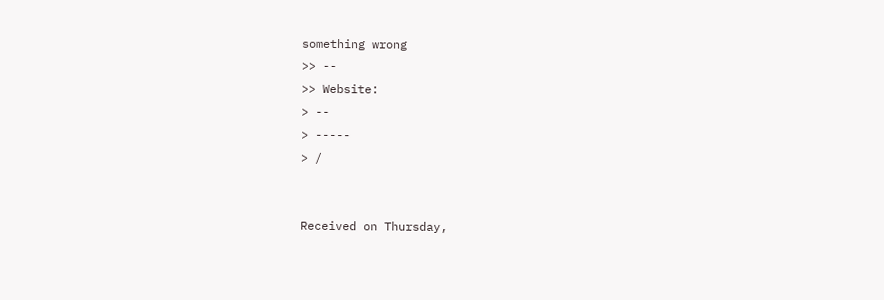something wrong
>> --
>> Website:
> --
> -----
> /


Received on Thursday,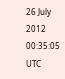26 July 2012 00:35:05 UTC